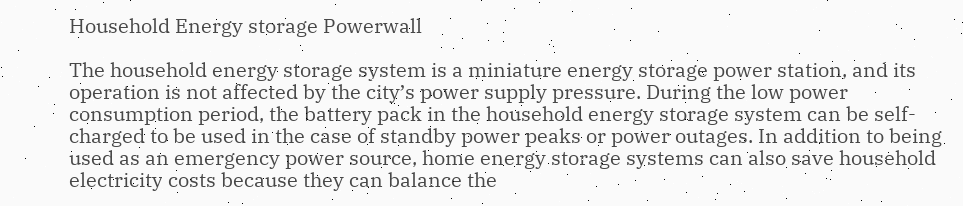Household Energy storage Powerwall

The household energy storage system is a miniature energy storage power station, and its operation is not affected by the city’s power supply pressure. During the low power consumption period, the battery pack in the household energy storage system can be self-charged to be used in the case of standby power peaks or power outages. In addition to being used as an emergency power source, home energy storage systems can also save household electricity costs because they can balance the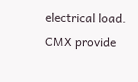electrical load. CMX provide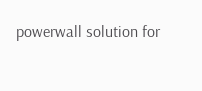powerwall solution for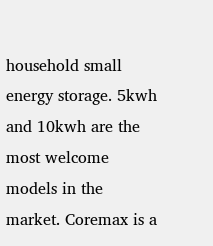household small energy storage. 5kwh and 10kwh are the most welcome models in the market. Coremax is a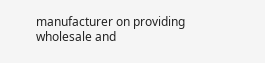manufacturer on providing wholesale and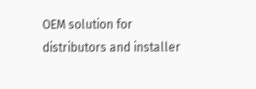OEM solution for distributors and installer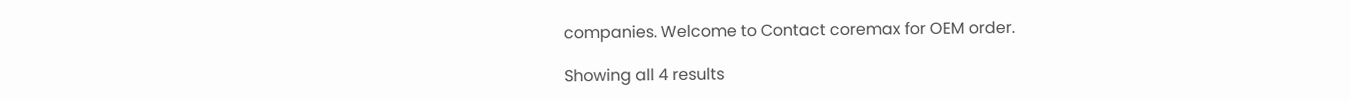companies. Welcome to Contact coremax for OEM order.

Showing all 4 results